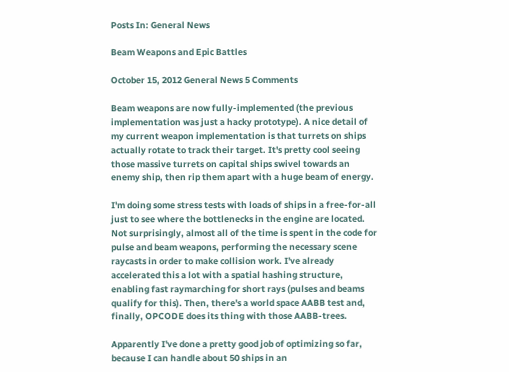Posts In: General News

Beam Weapons and Epic Battles

October 15, 2012 General News 5 Comments

Beam weapons are now fully-implemented (the previous implementation was just a hacky prototype). A nice detail of my current weapon implementation is that turrets on ships actually rotate to track their target. It's pretty cool seeing those massive turrets on capital ships swivel towards an enemy ship, then rip them apart with a huge beam of energy.

I'm doing some stress tests with loads of ships in a free-for-all just to see where the bottlenecks in the engine are located. Not surprisingly, almost all of the time is spent in the code for pulse and beam weapons, performing the necessary scene raycasts in order to make collision work. I've already accelerated this a lot with a spatial hashing structure, enabling fast raymarching for short rays (pulses and beams qualify for this). Then, there's a world space AABB test and, finally, OPCODE does its thing with those AABB-trees.

Apparently I've done a pretty good job of optimizing so far, because I can handle about 50 ships in an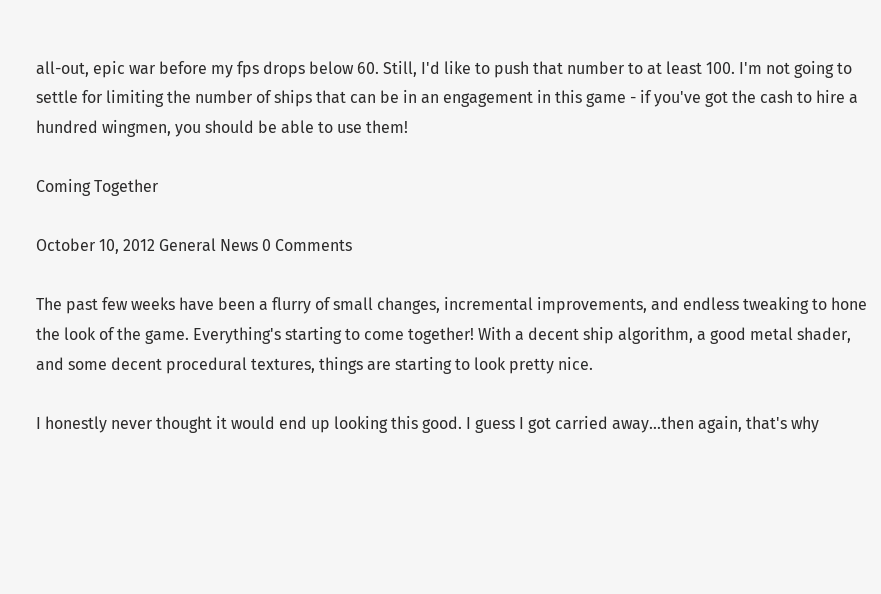all-out, epic war before my fps drops below 60. Still, I'd like to push that number to at least 100. I'm not going to settle for limiting the number of ships that can be in an engagement in this game - if you've got the cash to hire a hundred wingmen, you should be able to use them!

Coming Together

October 10, 2012 General News 0 Comments

The past few weeks have been a flurry of small changes, incremental improvements, and endless tweaking to hone the look of the game. Everything's starting to come together! With a decent ship algorithm, a good metal shader, and some decent procedural textures, things are starting to look pretty nice.

I honestly never thought it would end up looking this good. I guess I got carried away...then again, that's why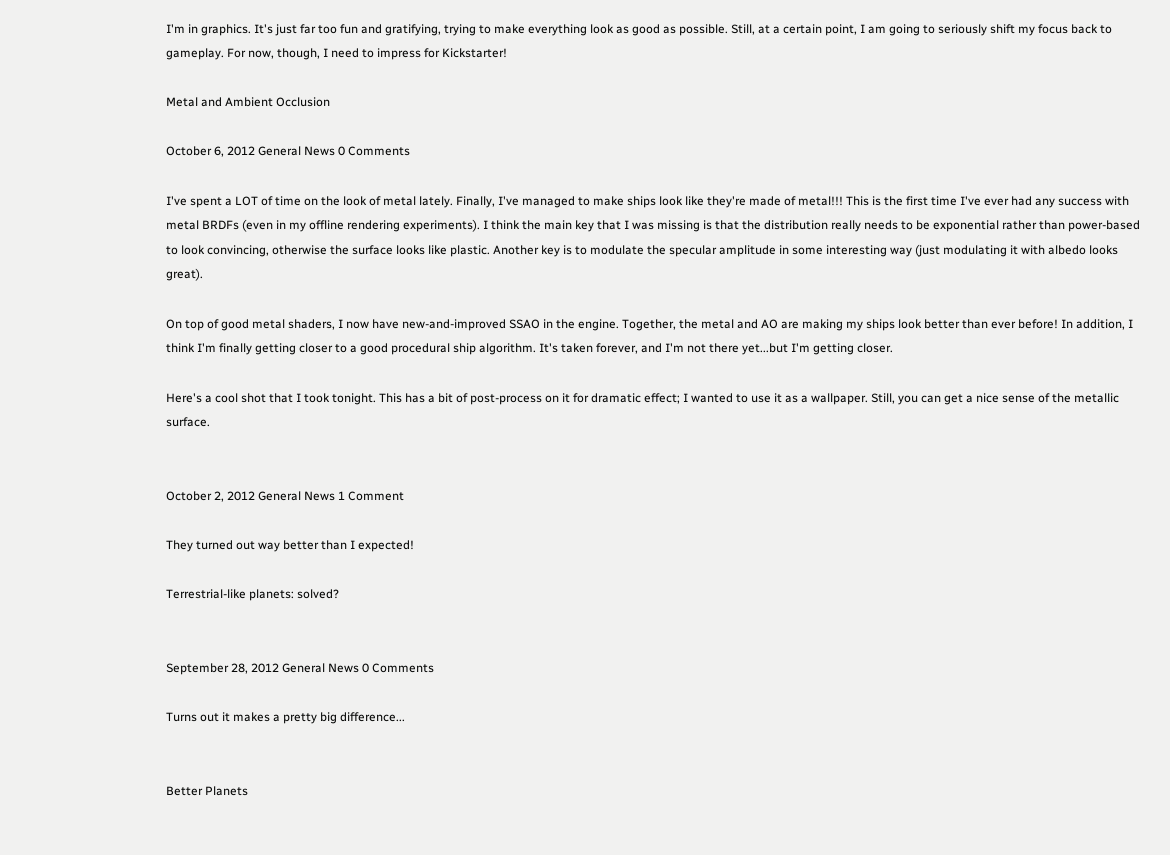I'm in graphics. It's just far too fun and gratifying, trying to make everything look as good as possible. Still, at a certain point, I am going to seriously shift my focus back to gameplay. For now, though, I need to impress for Kickstarter!

Metal and Ambient Occlusion

October 6, 2012 General News 0 Comments

I've spent a LOT of time on the look of metal lately. Finally, I've managed to make ships look like they're made of metal!!! This is the first time I've ever had any success with metal BRDFs (even in my offline rendering experiments). I think the main key that I was missing is that the distribution really needs to be exponential rather than power-based to look convincing, otherwise the surface looks like plastic. Another key is to modulate the specular amplitude in some interesting way (just modulating it with albedo looks great).

On top of good metal shaders, I now have new-and-improved SSAO in the engine. Together, the metal and AO are making my ships look better than ever before! In addition, I think I'm finally getting closer to a good procedural ship algorithm. It's taken forever, and I'm not there yet...but I'm getting closer.

Here's a cool shot that I took tonight. This has a bit of post-process on it for dramatic effect; I wanted to use it as a wallpaper. Still, you can get a nice sense of the metallic surface.


October 2, 2012 General News 1 Comment

They turned out way better than I expected!

Terrestrial-like planets: solved?


September 28, 2012 General News 0 Comments

Turns out it makes a pretty big difference...


Better Planets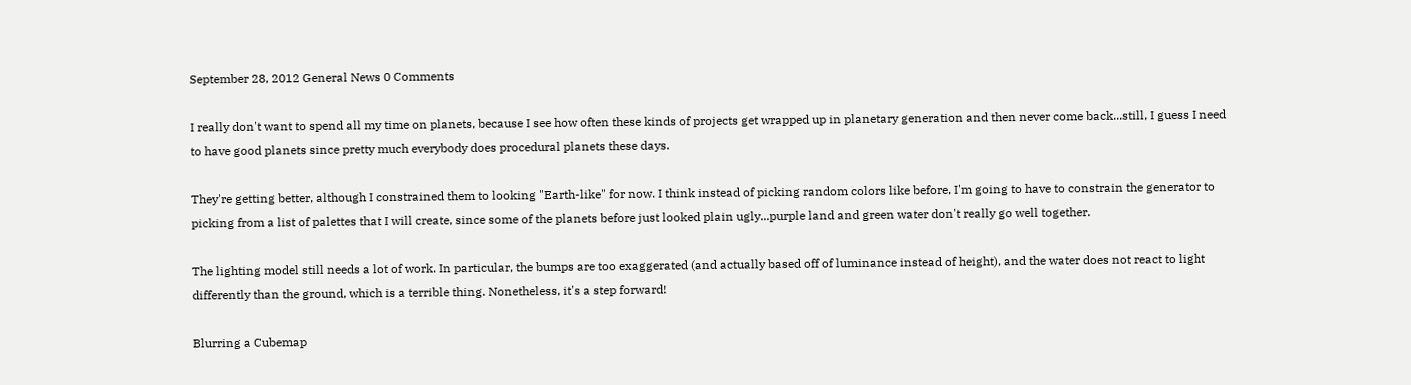September 28, 2012 General News 0 Comments

I really don't want to spend all my time on planets, because I see how often these kinds of projects get wrapped up in planetary generation and then never come back...still, I guess I need to have good planets since pretty much everybody does procedural planets these days.

They're getting better, although I constrained them to looking "Earth-like" for now. I think instead of picking random colors like before, I'm going to have to constrain the generator to picking from a list of palettes that I will create, since some of the planets before just looked plain ugly...purple land and green water don't really go well together.

The lighting model still needs a lot of work. In particular, the bumps are too exaggerated (and actually based off of luminance instead of height), and the water does not react to light differently than the ground, which is a terrible thing. Nonetheless, it's a step forward!

Blurring a Cubemap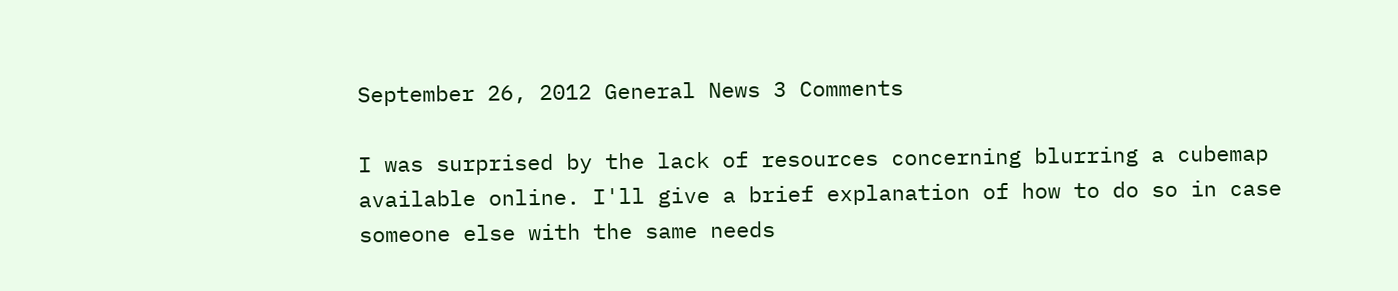September 26, 2012 General News 3 Comments

I was surprised by the lack of resources concerning blurring a cubemap available online. I'll give a brief explanation of how to do so in case someone else with the same needs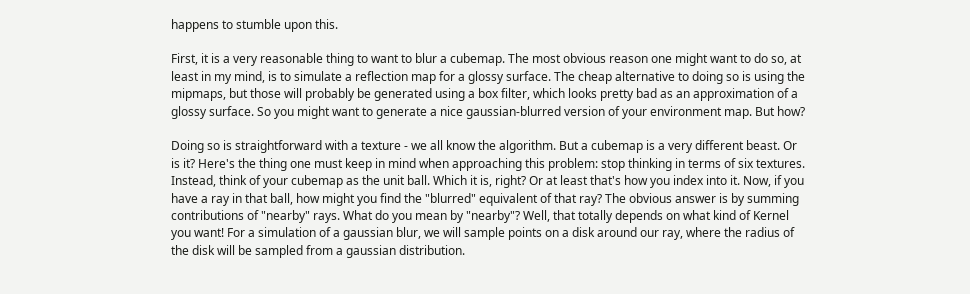happens to stumble upon this.

First, it is a very reasonable thing to want to blur a cubemap. The most obvious reason one might want to do so, at least in my mind, is to simulate a reflection map for a glossy surface. The cheap alternative to doing so is using the mipmaps, but those will probably be generated using a box filter, which looks pretty bad as an approximation of a glossy surface. So you might want to generate a nice gaussian-blurred version of your environment map. But how?

Doing so is straightforward with a texture - we all know the algorithm. But a cubemap is a very different beast. Or is it? Here's the thing one must keep in mind when approaching this problem: stop thinking in terms of six textures. Instead, think of your cubemap as the unit ball. Which it is, right? Or at least that's how you index into it. Now, if you have a ray in that ball, how might you find the "blurred" equivalent of that ray? The obvious answer is by summing contributions of "nearby" rays. What do you mean by "nearby"? Well, that totally depends on what kind of Kernel you want! For a simulation of a gaussian blur, we will sample points on a disk around our ray, where the radius of the disk will be sampled from a gaussian distribution.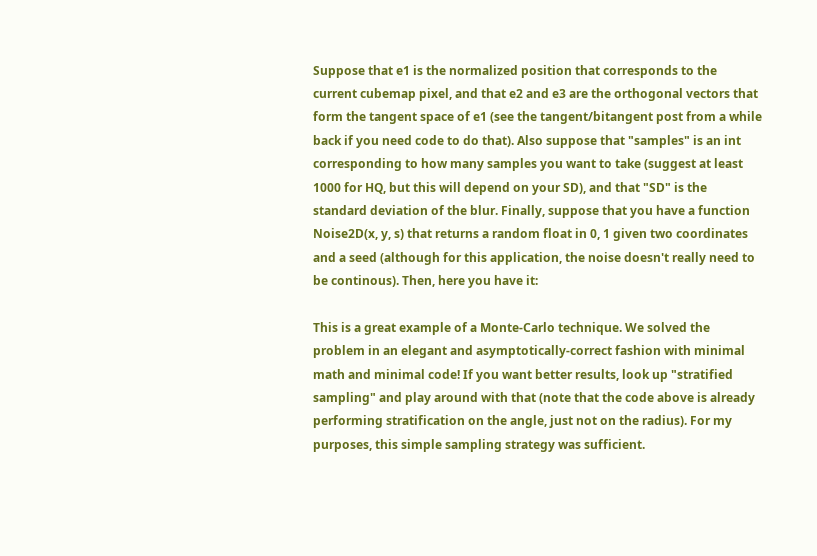Suppose that e1 is the normalized position that corresponds to the current cubemap pixel, and that e2 and e3 are the orthogonal vectors that form the tangent space of e1 (see the tangent/bitangent post from a while back if you need code to do that). Also suppose that "samples" is an int corresponding to how many samples you want to take (suggest at least 1000 for HQ, but this will depend on your SD), and that "SD" is the standard deviation of the blur. Finally, suppose that you have a function Noise2D(x, y, s) that returns a random float in 0, 1 given two coordinates and a seed (although for this application, the noise doesn't really need to be continous). Then, here you have it:

This is a great example of a Monte-Carlo technique. We solved the problem in an elegant and asymptotically-correct fashion with minimal math and minimal code! If you want better results, look up "stratified sampling" and play around with that (note that the code above is already performing stratification on the angle, just not on the radius). For my purposes, this simple sampling strategy was sufficient.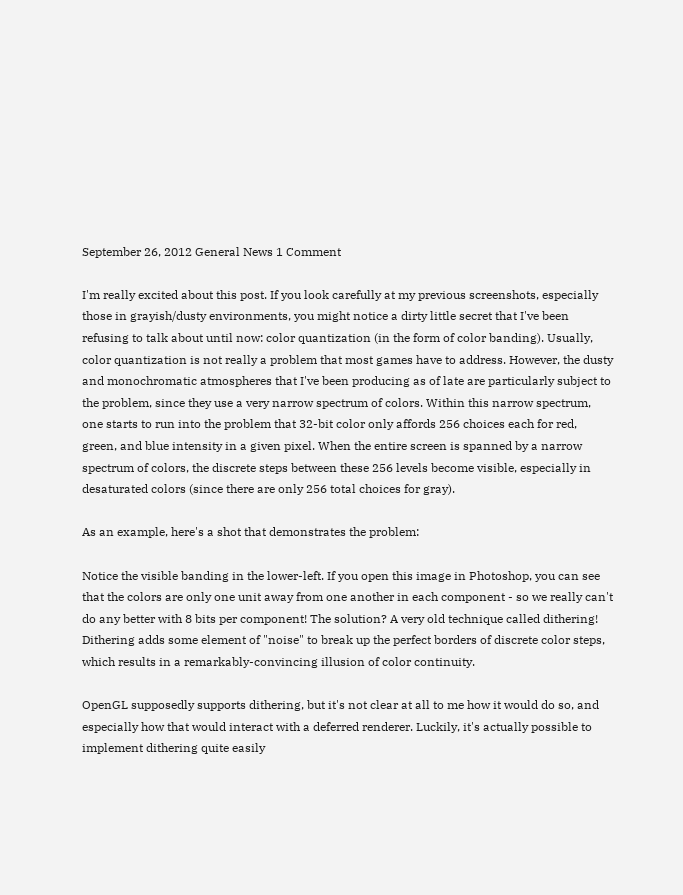September 26, 2012 General News 1 Comment

I'm really excited about this post. If you look carefully at my previous screenshots, especially those in grayish/dusty environments, you might notice a dirty little secret that I've been refusing to talk about until now: color quantization (in the form of color banding). Usually, color quantization is not really a problem that most games have to address. However, the dusty and monochromatic atmospheres that I've been producing as of late are particularly subject to the problem, since they use a very narrow spectrum of colors. Within this narrow spectrum, one starts to run into the problem that 32-bit color only affords 256 choices each for red, green, and blue intensity in a given pixel. When the entire screen is spanned by a narrow spectrum of colors, the discrete steps between these 256 levels become visible, especially in desaturated colors (since there are only 256 total choices for gray).

As an example, here's a shot that demonstrates the problem:

Notice the visible banding in the lower-left. If you open this image in Photoshop, you can see that the colors are only one unit away from one another in each component - so we really can't do any better with 8 bits per component! The solution? A very old technique called dithering! Dithering adds some element of "noise" to break up the perfect borders of discrete color steps, which results in a remarkably-convincing illusion of color continuity.

OpenGL supposedly supports dithering, but it's not clear at all to me how it would do so, and especially how that would interact with a deferred renderer. Luckily, it's actually possible to implement dithering quite easily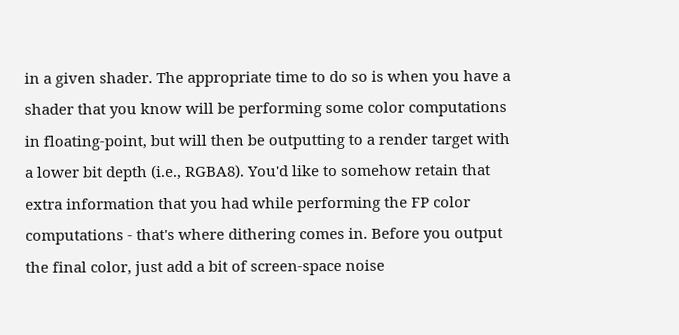in a given shader. The appropriate time to do so is when you have a shader that you know will be performing some color computations in floating-point, but will then be outputting to a render target with a lower bit depth (i.e., RGBA8). You'd like to somehow retain that extra information that you had while performing the FP color computations - that's where dithering comes in. Before you output the final color, just add a bit of screen-space noise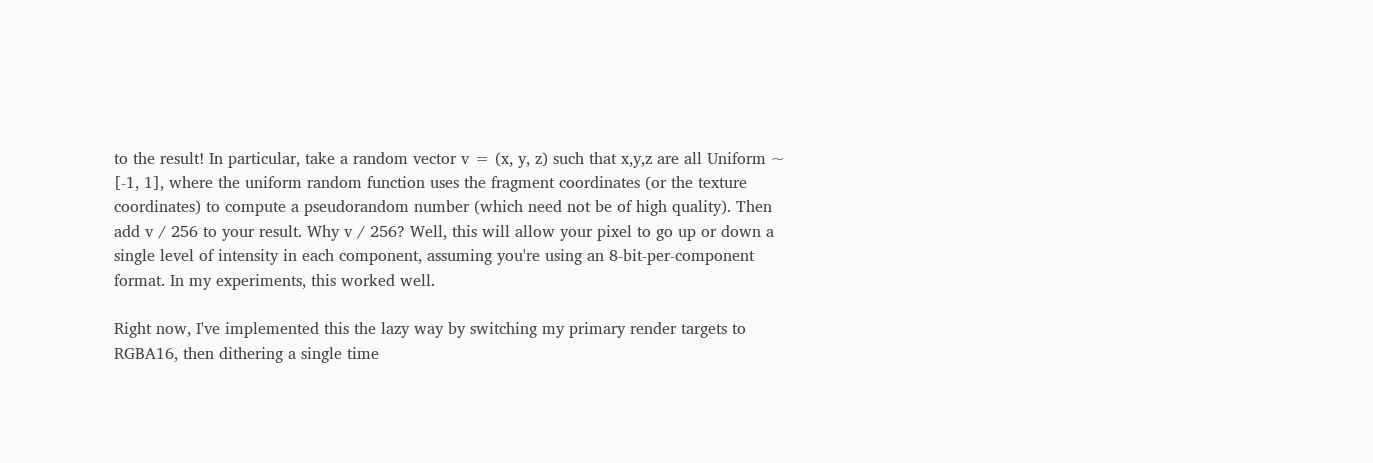to the result! In particular, take a random vector v = (x, y, z) such that x,y,z are all Uniform ~ [-1, 1], where the uniform random function uses the fragment coordinates (or the texture coordinates) to compute a pseudorandom number (which need not be of high quality). Then add v / 256 to your result. Why v / 256? Well, this will allow your pixel to go up or down a single level of intensity in each component, assuming you're using an 8-bit-per-component format. In my experiments, this worked well.

Right now, I've implemented this the lazy way by switching my primary render targets to RGBA16, then dithering a single time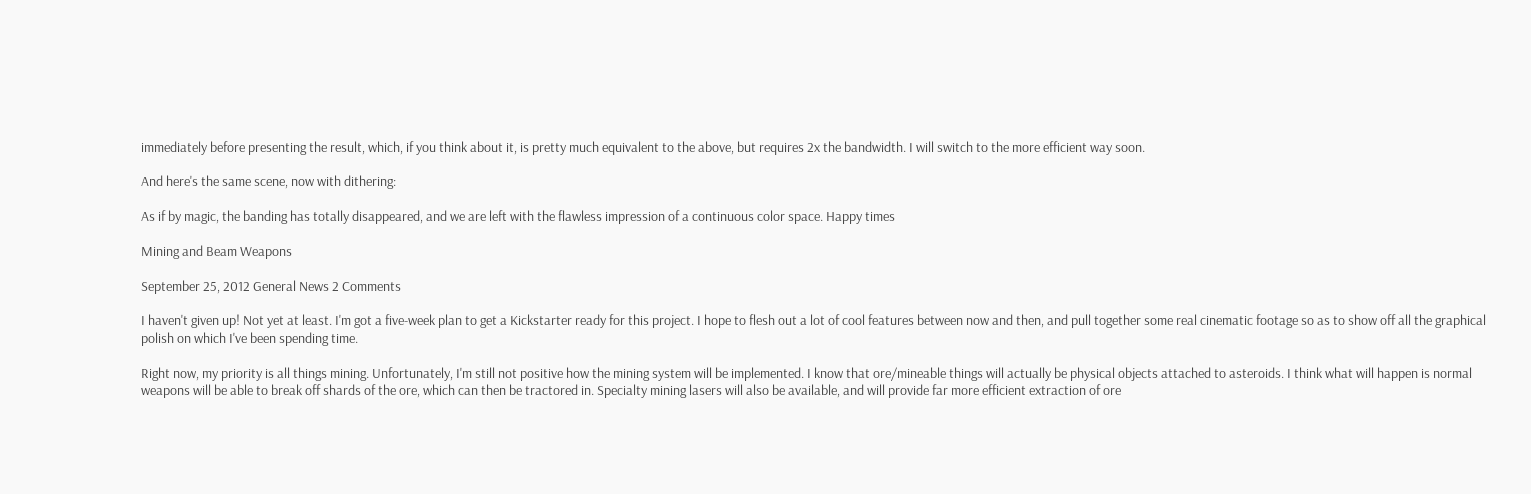immediately before presenting the result, which, if you think about it, is pretty much equivalent to the above, but requires 2x the bandwidth. I will switch to the more efficient way soon.

And here's the same scene, now with dithering:

As if by magic, the banding has totally disappeared, and we are left with the flawless impression of a continuous color space. Happy times

Mining and Beam Weapons

September 25, 2012 General News 2 Comments

I haven't given up! Not yet at least. I'm got a five-week plan to get a Kickstarter ready for this project. I hope to flesh out a lot of cool features between now and then, and pull together some real cinematic footage so as to show off all the graphical polish on which I've been spending time.

Right now, my priority is all things mining. Unfortunately, I'm still not positive how the mining system will be implemented. I know that ore/mineable things will actually be physical objects attached to asteroids. I think what will happen is normal weapons will be able to break off shards of the ore, which can then be tractored in. Specialty mining lasers will also be available, and will provide far more efficient extraction of ore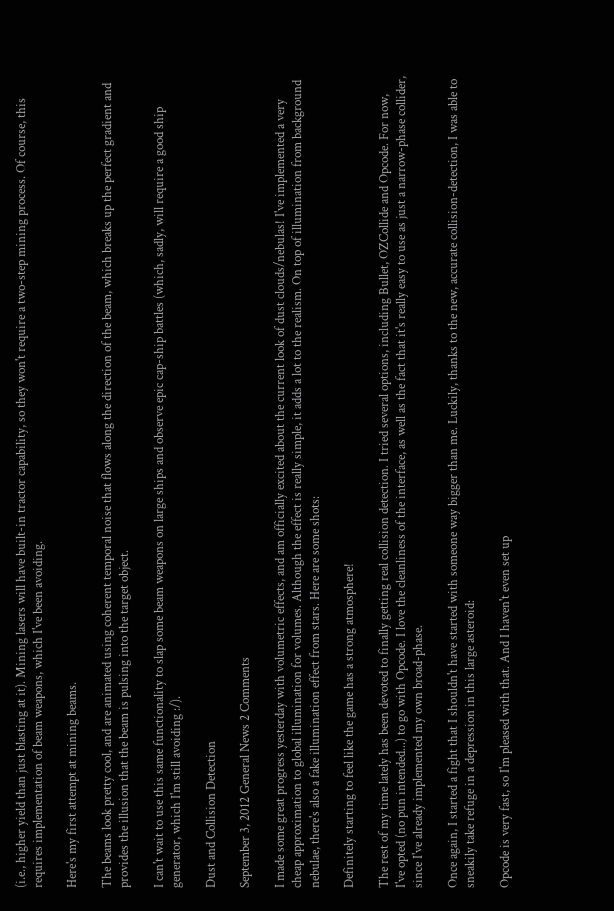(i.e., higher yield than just blasting at it). Mining lasers will have built-in tractor capability, so they won't require a two-step mining process. Of course, this requires implementation of beam weapons, which I've been avoiding.

Here's my first attempt at mining beams.

The beams look pretty cool, and are animated using coherent temporal noise that flows along the direction of the beam, which breaks up the perfect gradient and provides the illusion that the beam is pulsing into the target object.

I can't wait to use this same functionality to slap some beam weapons on large ships and observe epic cap-ship battles (which, sadly, will require a good ship generator, which I'm still avoiding :/).

Dust and Collision Detection

September 3, 2012 General News 2 Comments

I made some great progress yesterday with volumetric effects, and am officially excited about the current look of dust clouds/nebulas! I've implemented a very cheap approximation to global illumination for volumes. Although the effect is really simple, it adds a lot to the realism. On top of illumination from background nebulae, there's also a fake illumination effect from stars. Here are some shots:

Definitely starting to feel like the game has a strong atmosphere!

The rest of my time lately has been devoted to finally getting real collision detection. I tried several options, including Bullet, OZCollide and Opcode. For now, I've opted (no pun intended...) to go with Opcode. I love the cleanliness of the interface, as well as the fact that it's really easy to use as just a narrow-phase collider, since I've already implemented my own broad-phase.

Once again, I started a fight that I shouldn't have started with someone way bigger than me. Luckily, thanks to the new, accurate collision-detection, I was able to sneakily take refuge in a depression in this large asteroid:

Opcode is very fast, so I'm pleased with that. And I haven't even set up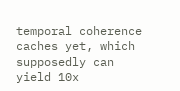temporal coherence caches yet, which supposedly can yield 10x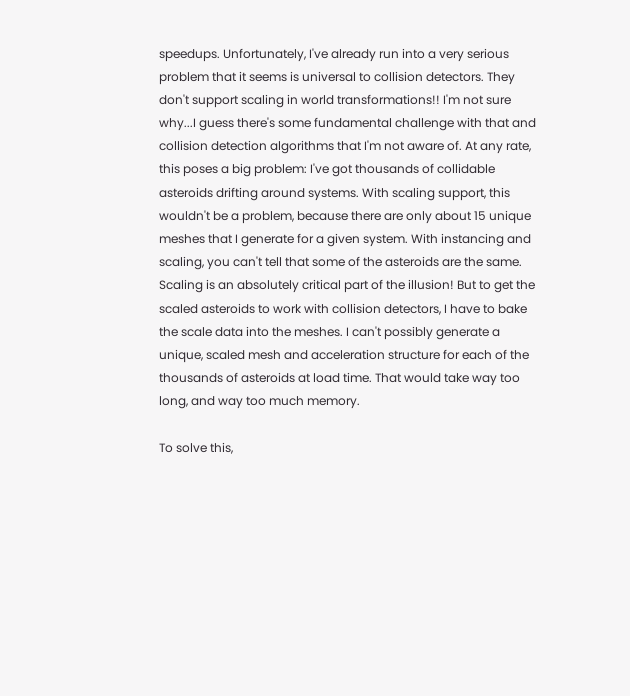speedups. Unfortunately, I've already run into a very serious problem that it seems is universal to collision detectors. They don't support scaling in world transformations!! I'm not sure why...I guess there's some fundamental challenge with that and collision detection algorithms that I'm not aware of. At any rate, this poses a big problem: I've got thousands of collidable asteroids drifting around systems. With scaling support, this wouldn't be a problem, because there are only about 15 unique meshes that I generate for a given system. With instancing and scaling, you can't tell that some of the asteroids are the same. Scaling is an absolutely critical part of the illusion! But to get the scaled asteroids to work with collision detectors, I have to bake the scale data into the meshes. I can't possibly generate a unique, scaled mesh and acceleration structure for each of the thousands of asteroids at load time. That would take way too long, and way too much memory.

To solve this,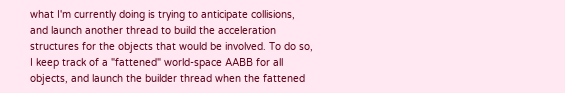what I'm currently doing is trying to anticipate collisions, and launch another thread to build the acceleration structures for the objects that would be involved. To do so, I keep track of a "fattened" world-space AABB for all objects, and launch the builder thread when the fattened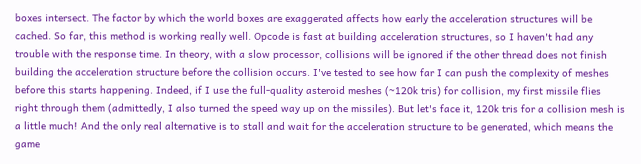boxes intersect. The factor by which the world boxes are exaggerated affects how early the acceleration structures will be cached. So far, this method is working really well. Opcode is fast at building acceleration structures, so I haven't had any trouble with the response time. In theory, with a slow processor, collisions will be ignored if the other thread does not finish building the acceleration structure before the collision occurs. I've tested to see how far I can push the complexity of meshes before this starts happening. Indeed, if I use the full-quality asteroid meshes (~120k tris) for collision, my first missile flies right through them (admittedly, I also turned the speed way up on the missiles). But let's face it, 120k tris for a collision mesh is a little much! And the only real alternative is to stall and wait for the acceleration structure to be generated, which means the game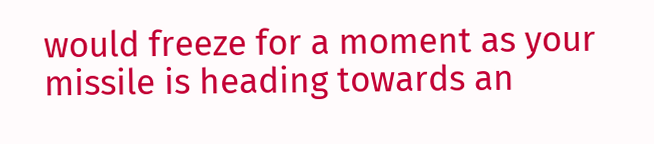would freeze for a moment as your missile is heading towards an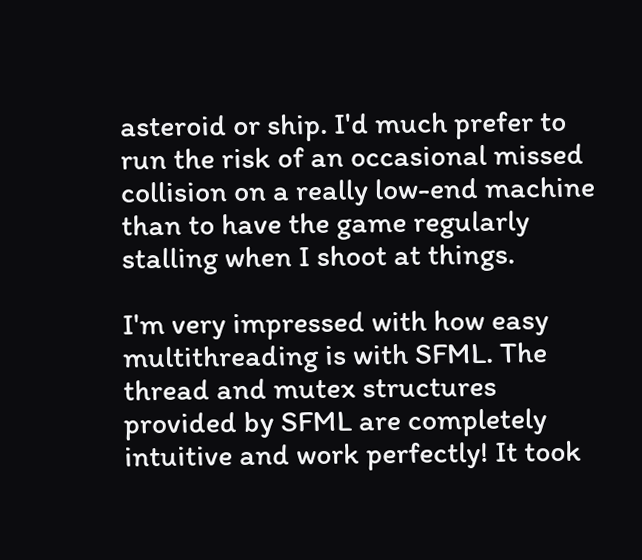asteroid or ship. I'd much prefer to run the risk of an occasional missed collision on a really low-end machine than to have the game regularly stalling when I shoot at things.

I'm very impressed with how easy multithreading is with SFML. The thread and mutex structures provided by SFML are completely intuitive and work perfectly! It took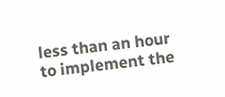less than an hour to implement the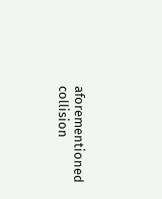aforementioned collision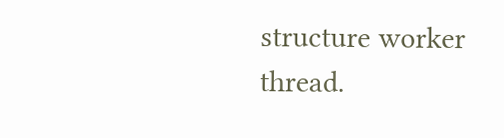structure worker thread.